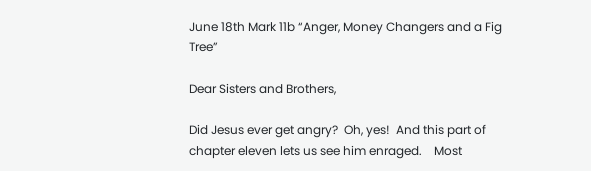June 18th Mark 11b “Anger, Money Changers and a Fig Tree”

Dear Sisters and Brothers,

Did Jesus ever get angry?  Oh, yes!  And this part of chapter eleven lets us see him enraged.    Most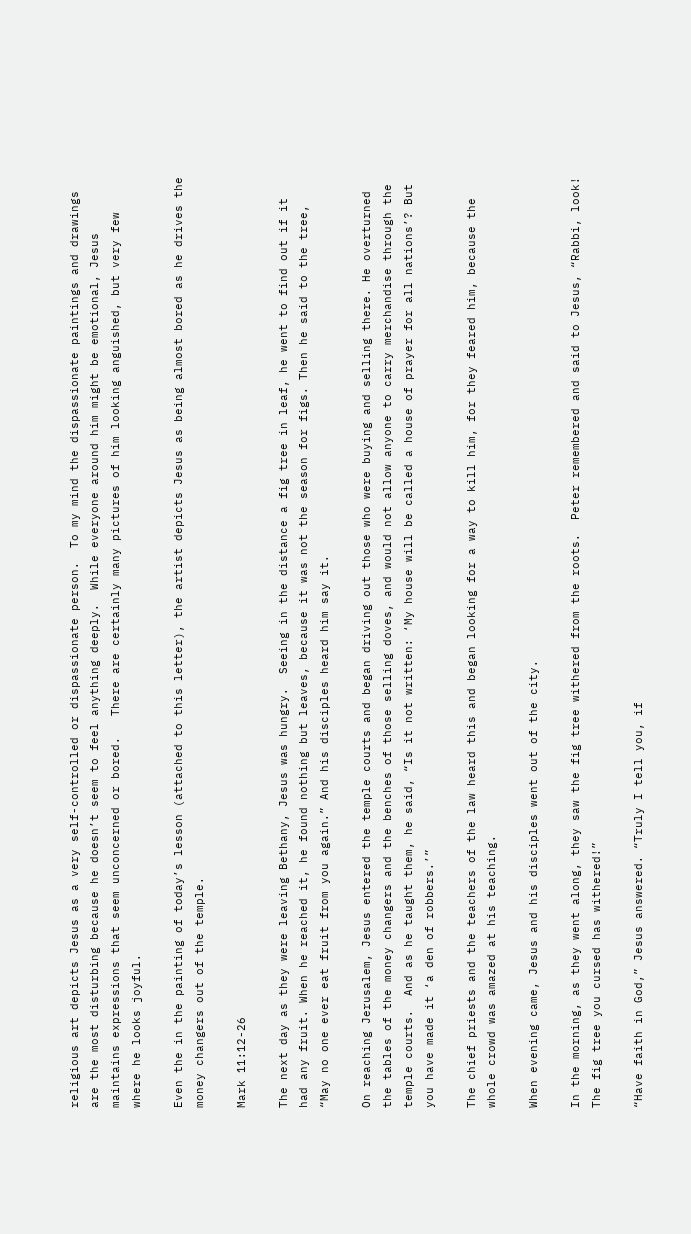religious art depicts Jesus as a very self-controlled or dispassionate person.  To my mind the dispassionate paintings and drawings are the most disturbing because he doesn’t seem to feel anything deeply.  While everyone around him might be emotional, Jesus maintains expressions that seem unconcerned or bored.   There are certainly many pictures of him looking anguished, but very few where he looks joyful.

Even the in the painting of today’s lesson (attached to this letter), the artist depicts Jesus as being almost bored as he drives the money changers out of the temple.

Mark 11:12-26

The next day as they were leaving Bethany, Jesus was hungry.  Seeing in the distance a fig tree in leaf, he went to find out if it had any fruit. When he reached it, he found nothing but leaves, because it was not the season for figs. Then he said to the tree, “May no one ever eat fruit from you again.” And his disciples heard him say it.

On reaching Jerusalem, Jesus entered the temple courts and began driving out those who were buying and selling there. He overturned the tables of the money changers and the benches of those selling doves, and would not allow anyone to carry merchandise through the temple courts.  And as he taught them, he said, “Is it not written: ‘My house will be called a house of prayer for all nations’? But you have made it ‘a den of robbers.’”

The chief priests and the teachers of the law heard this and began looking for a way to kill him, for they feared him, because the whole crowd was amazed at his teaching.

When evening came, Jesus and his disciples went out of the city.

In the morning, as they went along, they saw the fig tree withered from the roots.  Peter remembered and said to Jesus, “Rabbi, look! The fig tree you cursed has withered!”

“Have faith in God,” Jesus answered. “Truly I tell you, if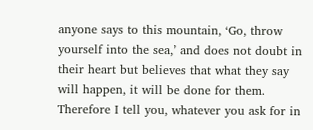anyone says to this mountain, ‘Go, throw yourself into the sea,’ and does not doubt in their heart but believes that what they say will happen, it will be done for them.  Therefore I tell you, whatever you ask for in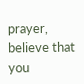prayer, believe that you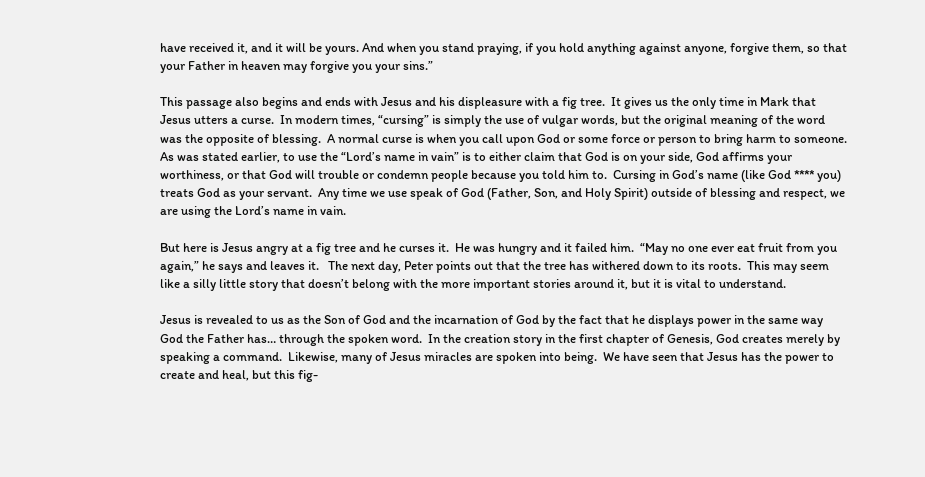have received it, and it will be yours. And when you stand praying, if you hold anything against anyone, forgive them, so that your Father in heaven may forgive you your sins.”

This passage also begins and ends with Jesus and his displeasure with a fig tree.  It gives us the only time in Mark that Jesus utters a curse.  In modern times, “cursing” is simply the use of vulgar words, but the original meaning of the word was the opposite of blessing.  A normal curse is when you call upon God or some force or person to bring harm to someone.  As was stated earlier, to use the “Lord’s name in vain” is to either claim that God is on your side, God affirms your worthiness, or that God will trouble or condemn people because you told him to.  Cursing in God’s name (like God **** you) treats God as your servant.  Any time we use speak of God (Father, Son, and Holy Spirit) outside of blessing and respect, we are using the Lord’s name in vain.

But here is Jesus angry at a fig tree and he curses it.  He was hungry and it failed him.  “May no one ever eat fruit from you again,” he says and leaves it.   The next day, Peter points out that the tree has withered down to its roots.  This may seem like a silly little story that doesn’t belong with the more important stories around it, but it is vital to understand.

Jesus is revealed to us as the Son of God and the incarnation of God by the fact that he displays power in the same way God the Father has… through the spoken word.  In the creation story in the first chapter of Genesis, God creates merely by speaking a command.  Likewise, many of Jesus miracles are spoken into being.  We have seen that Jesus has the power to create and heal, but this fig-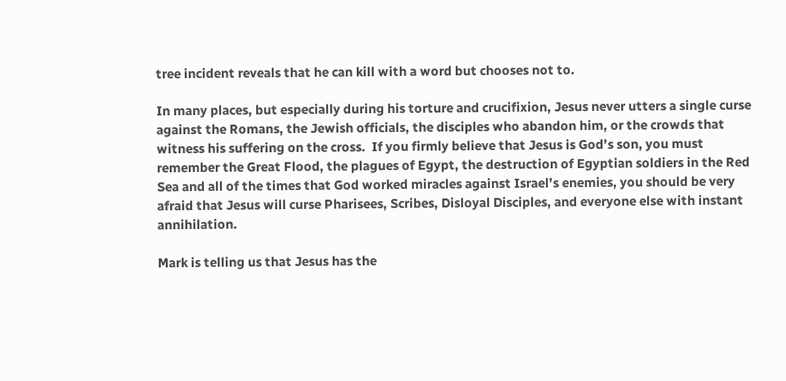tree incident reveals that he can kill with a word but chooses not to.

In many places, but especially during his torture and crucifixion, Jesus never utters a single curse against the Romans, the Jewish officials, the disciples who abandon him, or the crowds that witness his suffering on the cross.  If you firmly believe that Jesus is God’s son, you must remember the Great Flood, the plagues of Egypt, the destruction of Egyptian soldiers in the Red Sea and all of the times that God worked miracles against Israel’s enemies, you should be very afraid that Jesus will curse Pharisees, Scribes, Disloyal Disciples, and everyone else with instant annihilation.

Mark is telling us that Jesus has the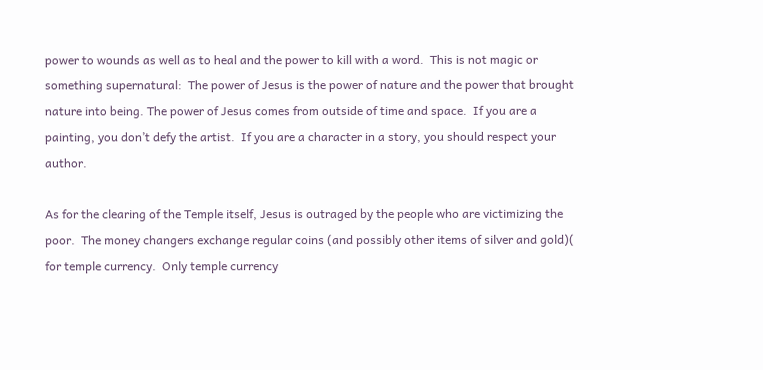power to wounds as well as to heal and the power to kill with a word.  This is not magic or something supernatural:  The power of Jesus is the power of nature and the power that brought nature into being. The power of Jesus comes from outside of time and space.  If you are a painting, you don’t defy the artist.  If you are a character in a story, you should respect your author.

As for the clearing of the Temple itself, Jesus is outraged by the people who are victimizing the poor.  The money changers exchange regular coins (and possibly other items of silver and gold)( for temple currency.  Only temple currency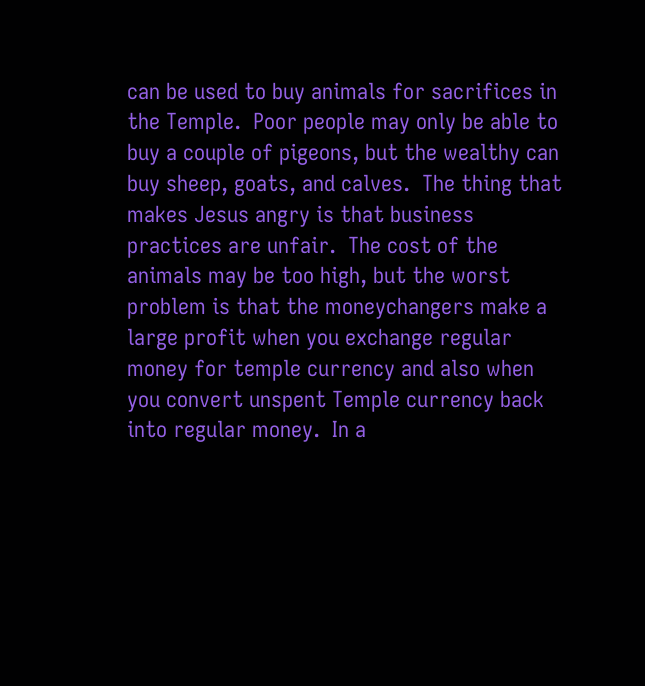can be used to buy animals for sacrifices in the Temple.  Poor people may only be able to buy a couple of pigeons, but the wealthy can buy sheep, goats, and calves.  The thing that makes Jesus angry is that business practices are unfair.  The cost of the animals may be too high, but the worst problem is that the moneychangers make a large profit when you exchange regular money for temple currency and also when you convert unspent Temple currency back into regular money.  In a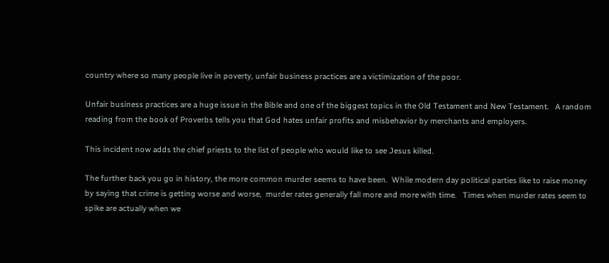country where so many people live in poverty, unfair business practices are a victimization of the poor.

Unfair business practices are a huge issue in the Bible and one of the biggest topics in the Old Testament and New Testament.   A random reading from the book of Proverbs tells you that God hates unfair profits and misbehavior by merchants and employers.

This incident now adds the chief priests to the list of people who would like to see Jesus killed.

The further back you go in history, the more common murder seems to have been.  While modern day political parties like to raise money by saying that crime is getting worse and worse,  murder rates generally fall more and more with time.   Times when murder rates seem to spike are actually when we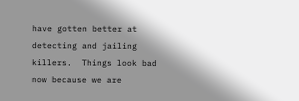have gotten better at detecting and jailing killers.  Things look bad now because we are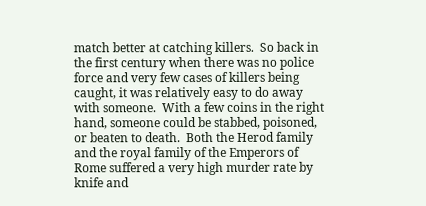match better at catching killers.  So back in the first century when there was no police force and very few cases of killers being caught, it was relatively easy to do away with someone.  With a few coins in the right hand, someone could be stabbed, poisoned, or beaten to death.  Both the Herod family and the royal family of the Emperors of Rome suffered a very high murder rate by knife and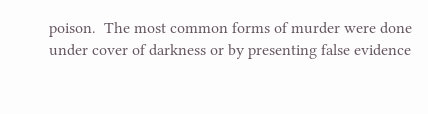poison.  The most common forms of murder were done under cover of darkness or by presenting false evidence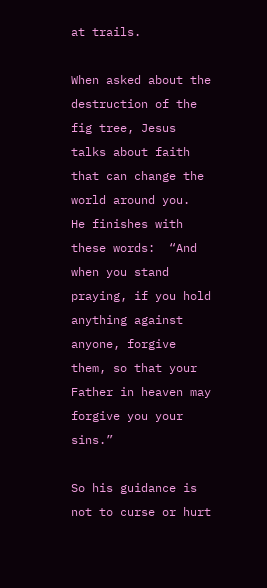at trails.

When asked about the destruction of the fig tree, Jesus talks about faith that can change the world around you.  He finishes with these words:  “And when you stand praying, if you hold anything against anyone, forgive them, so that your Father in heaven may forgive you your sins.”

So his guidance is not to curse or hurt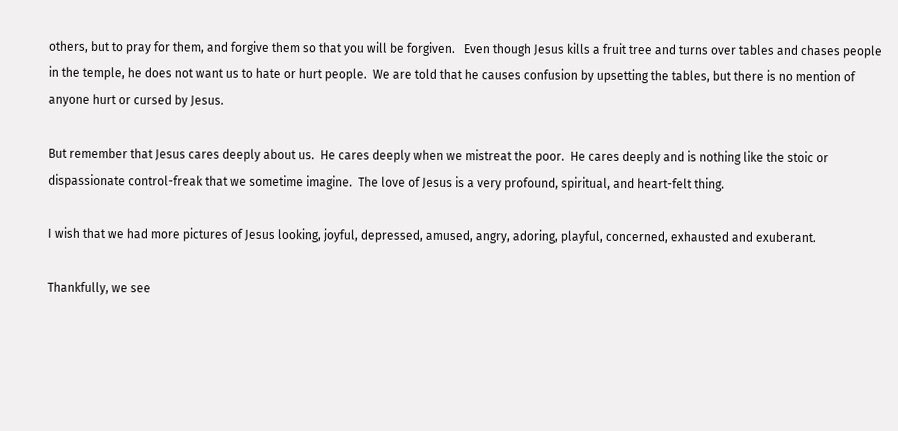others, but to pray for them, and forgive them so that you will be forgiven.   Even though Jesus kills a fruit tree and turns over tables and chases people in the temple, he does not want us to hate or hurt people.  We are told that he causes confusion by upsetting the tables, but there is no mention of anyone hurt or cursed by Jesus.

But remember that Jesus cares deeply about us.  He cares deeply when we mistreat the poor.  He cares deeply and is nothing like the stoic or dispassionate control-freak that we sometime imagine.  The love of Jesus is a very profound, spiritual, and heart-felt thing.

I wish that we had more pictures of Jesus looking, joyful, depressed, amused, angry, adoring, playful, concerned, exhausted and exuberant.

Thankfully, we see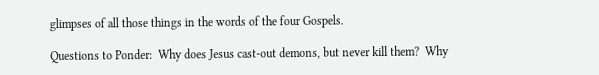glimpses of all those things in the words of the four Gospels.

Questions to Ponder:  Why does Jesus cast-out demons, but never kill them?  Why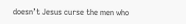doesn’t Jesus curse the men who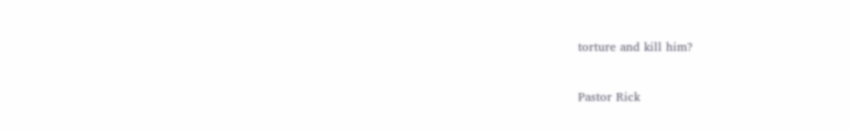torture and kill him?


Pastor Rick